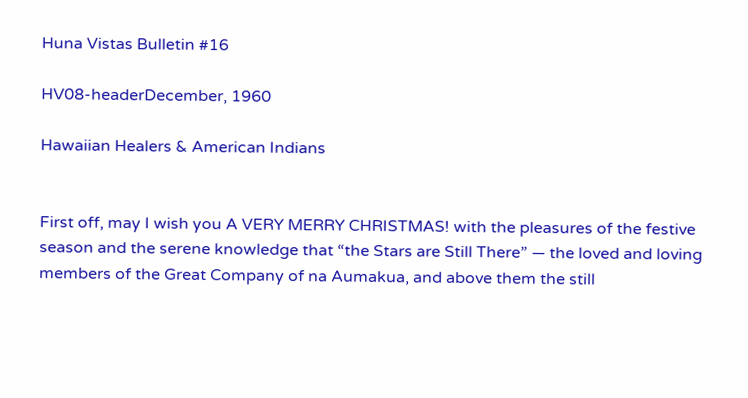Huna Vistas Bulletin #16

HV08-headerDecember, 1960

Hawaiian Healers & American Indians


First off, may I wish you A VERY MERRY CHRISTMAS! with the pleasures of the festive season and the serene knowledge that “the Stars are Still There” — the loved and loving members of the Great Company of na Aumakua, and above them the still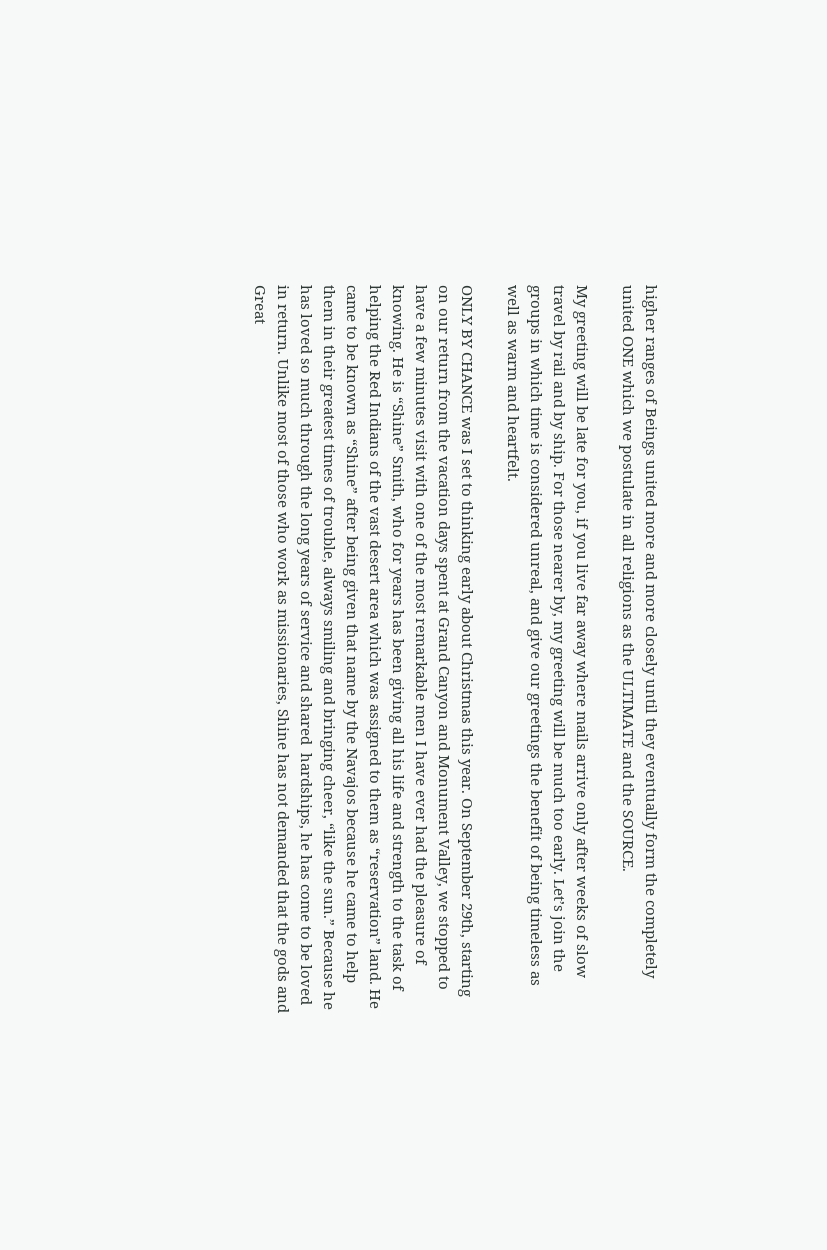higher ranges of Beings united more and more closely until they eventually form the completely united ONE which we postulate in all religions as the ULTIMATE and the SOURCE.

My greeting will be late for you, if you live far away where mails arrive only after weeks of slow travel by rail and by ship. For those nearer by, my greeting will be much too early. Let’s join the groups in which time is considered unreal, and give our greetings the benefit of being timeless as well as warm and heartfelt.

ONLY BY CHANCE was I set to thinking early about Christmas this year. On September 29th, starting on our return from the vacation days spent at Grand Canyon and Monument Valley, we stopped to have a few minutes visit with one of the most remarkable men I have ever had the pleasure of knowing. He is “Shine” Smith, who for years has been giving all his life and strength to the task of helping the Red Indians of the vast desert area which was assigned to them as “reservation” land. He came to be known as “Shine” after being given that name by the Navajos because he came to help them in their greatest times of trouble, always smiling and bringing cheer, “like the sun.” Because he has loved so much through the long years of service and shared  hardships, he has come to be loved in return. Unlike most of those who work as missionaries, Shine has not demanded that the gods and Great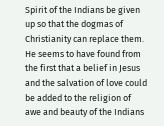Spirit of the Indians be given up so that the dogmas of Christianity can replace them. He seems to have found from the first that a belief in Jesus and the salvation of love could be added to the religion of awe and beauty of the Indians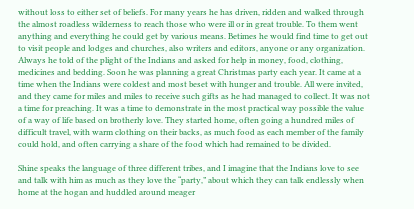without loss to either set of beliefs. For many years he has driven, ridden and walked through the almost roadless wilderness to reach those who were ill or in great trouble. To them went anything and everything he could get by various means. Betimes he would find time to get out to visit people and lodges and churches, also writers and editors, anyone or any organization. Always he told of the plight of the Indians and asked for help in money, food, clothing, medicines and bedding. Soon he was planning a great Christmas party each year. It came at a time when the Indians were coldest and most beset with hunger and trouble. All were invited, and they came for miles and miles to receive such gifts as he had managed to collect. It was not a time for preaching. It was a time to demonstrate in the most practical way possible the value of a way of life based on brotherly love. They started home, often going a hundred miles of difficult travel, with warm clothing on their backs, as much food as each member of the family could hold, and often carrying a share of the food which had remained to be divided.

Shine speaks the language of three different tribes, and I imagine that the Indians love to see and talk with him as much as they love the “party,” about which they can talk endlessly when home at the hogan and huddled around meager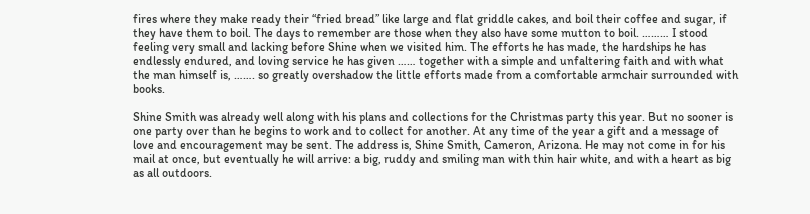fires where they make ready their “fried bread” like large and flat griddle cakes, and boil their coffee and sugar, if they have them to boil. The days to remember are those when they also have some mutton to boil. ……… I stood feeling very small and lacking before Shine when we visited him. The efforts he has made, the hardships he has endlessly endured, and loving service he has given …… together with a simple and unfaltering faith and with what the man himself is, ……. so greatly overshadow the little efforts made from a comfortable armchair surrounded with books.

Shine Smith was already well along with his plans and collections for the Christmas party this year. But no sooner is one party over than he begins to work and to collect for another. At any time of the year a gift and a message of love and encouragement may be sent. The address is, Shine Smith, Cameron, Arizona. He may not come in for his mail at once, but eventually he will arrive: a big, ruddy and smiling man with thin hair white, and with a heart as big as all outdoors.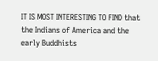IT IS MOST INTERESTING TO FIND that the Indians of America and the early Buddhists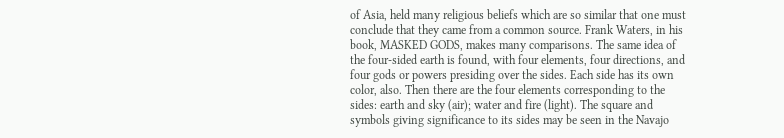of Asia, held many religious beliefs which are so similar that one must conclude that they came from a common source. Frank Waters, in his book, MASKED GODS, makes many comparisons. The same idea of the four-sided earth is found, with four elements, four directions, and four gods or powers presiding over the sides. Each side has its own color, also. Then there are the four elements corresponding to the sides: earth and sky (air); water and fire (light). The square and symbols giving significance to its sides may be seen in the Navajo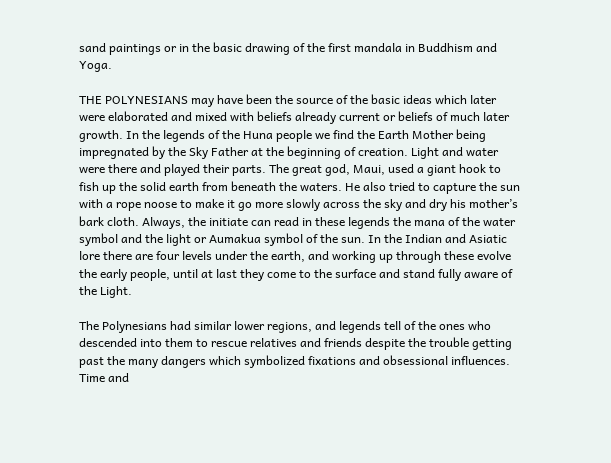sand paintings or in the basic drawing of the first mandala in Buddhism and Yoga.

THE POLYNESIANS may have been the source of the basic ideas which later were elaborated and mixed with beliefs already current or beliefs of much later growth. In the legends of the Huna people we find the Earth Mother being impregnated by the Sky Father at the beginning of creation. Light and water were there and played their parts. The great god, Maui, used a giant hook to fish up the solid earth from beneath the waters. He also tried to capture the sun with a rope noose to make it go more slowly across the sky and dry his mother’s bark cloth. Always, the initiate can read in these legends the mana of the water symbol and the light or Aumakua symbol of the sun. In the Indian and Asiatic lore there are four levels under the earth, and working up through these evolve the early people, until at last they come to the surface and stand fully aware of the Light.

The Polynesians had similar lower regions, and legends tell of the ones who descended into them to rescue relatives and friends despite the trouble getting past the many dangers which symbolized fixations and obsessional influences. Time and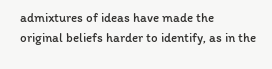admixtures of ideas have made the original beliefs harder to identify, as in the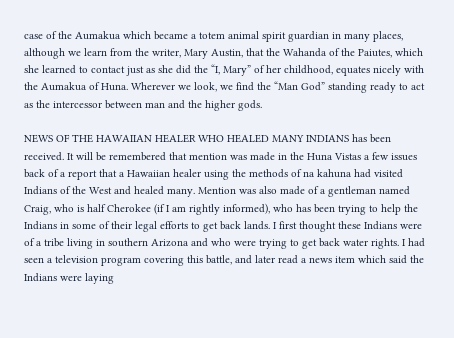case of the Aumakua which became a totem animal spirit guardian in many places, although we learn from the writer, Mary Austin, that the Wahanda of the Paiutes, which she learned to contact just as she did the “I, Mary” of her childhood, equates nicely with the Aumakua of Huna. Wherever we look, we find the “Man God” standing ready to act as the intercessor between man and the higher gods.

NEWS OF THE HAWAIIAN HEALER WHO HEALED MANY INDIANS has been received. It will be remembered that mention was made in the Huna Vistas a few issues back of a report that a Hawaiian healer using the methods of na kahuna had visited Indians of the West and healed many. Mention was also made of a gentleman named Craig, who is half Cherokee (if I am rightly informed), who has been trying to help the Indians in some of their legal efforts to get back lands. I first thought these Indians were of a tribe living in southern Arizona and who were trying to get back water rights. I had seen a television program covering this battle, and later read a news item which said the Indians were laying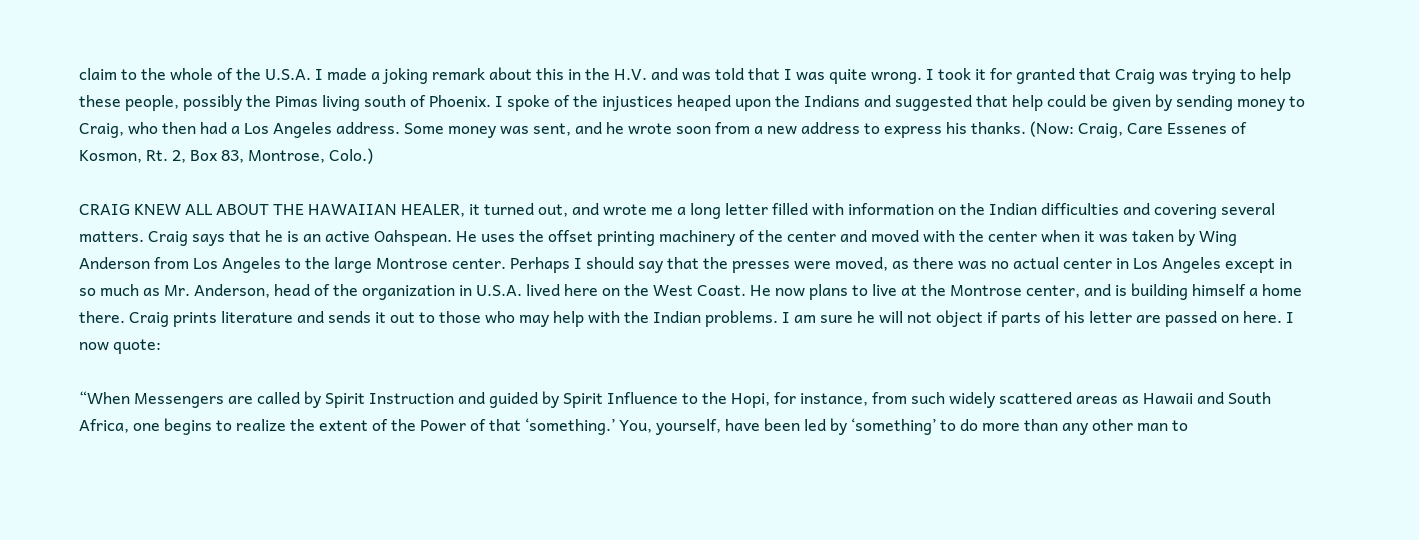claim to the whole of the U.S.A. I made a joking remark about this in the H.V. and was told that I was quite wrong. I took it for granted that Craig was trying to help these people, possibly the Pimas living south of Phoenix. I spoke of the injustices heaped upon the Indians and suggested that help could be given by sending money to Craig, who then had a Los Angeles address. Some money was sent, and he wrote soon from a new address to express his thanks. (Now: Craig, Care Essenes of Kosmon, Rt. 2, Box 83, Montrose, Colo.)

CRAIG KNEW ALL ABOUT THE HAWAIIAN HEALER, it turned out, and wrote me a long letter filled with information on the Indian difficulties and covering several matters. Craig says that he is an active Oahspean. He uses the offset printing machinery of the center and moved with the center when it was taken by Wing Anderson from Los Angeles to the large Montrose center. Perhaps I should say that the presses were moved, as there was no actual center in Los Angeles except in so much as Mr. Anderson, head of the organization in U.S.A. lived here on the West Coast. He now plans to live at the Montrose center, and is building himself a home there. Craig prints literature and sends it out to those who may help with the Indian problems. I am sure he will not object if parts of his letter are passed on here. I now quote:

“When Messengers are called by Spirit Instruction and guided by Spirit Influence to the Hopi, for instance, from such widely scattered areas as Hawaii and South Africa, one begins to realize the extent of the Power of that ‘something.’ You, yourself, have been led by ‘something’ to do more than any other man to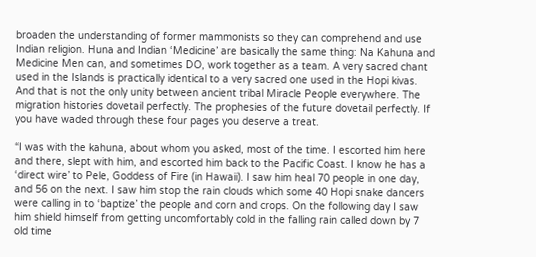broaden the understanding of former mammonists so they can comprehend and use Indian religion. Huna and Indian ‘Medicine’ are basically the same thing: Na Kahuna and Medicine Men can, and sometimes DO, work together as a team. A very sacred chant used in the Islands is practically identical to a very sacred one used in the Hopi kivas. And that is not the only unity between ancient tribal Miracle People everywhere. The migration histories dovetail perfectly. The prophesies of the future dovetail perfectly. If you have waded through these four pages you deserve a treat.

“I was with the kahuna, about whom you asked, most of the time. I escorted him here and there, slept with him, and escorted him back to the Pacific Coast. I know he has a ‘direct wire’ to Pele, Goddess of Fire (in Hawaii). I saw him heal 70 people in one day, and 56 on the next. I saw him stop the rain clouds which some 40 Hopi snake dancers were calling in to ‘baptize’ the people and corn and crops. On the following day I saw him shield himself from getting uncomfortably cold in the falling rain called down by 7 old time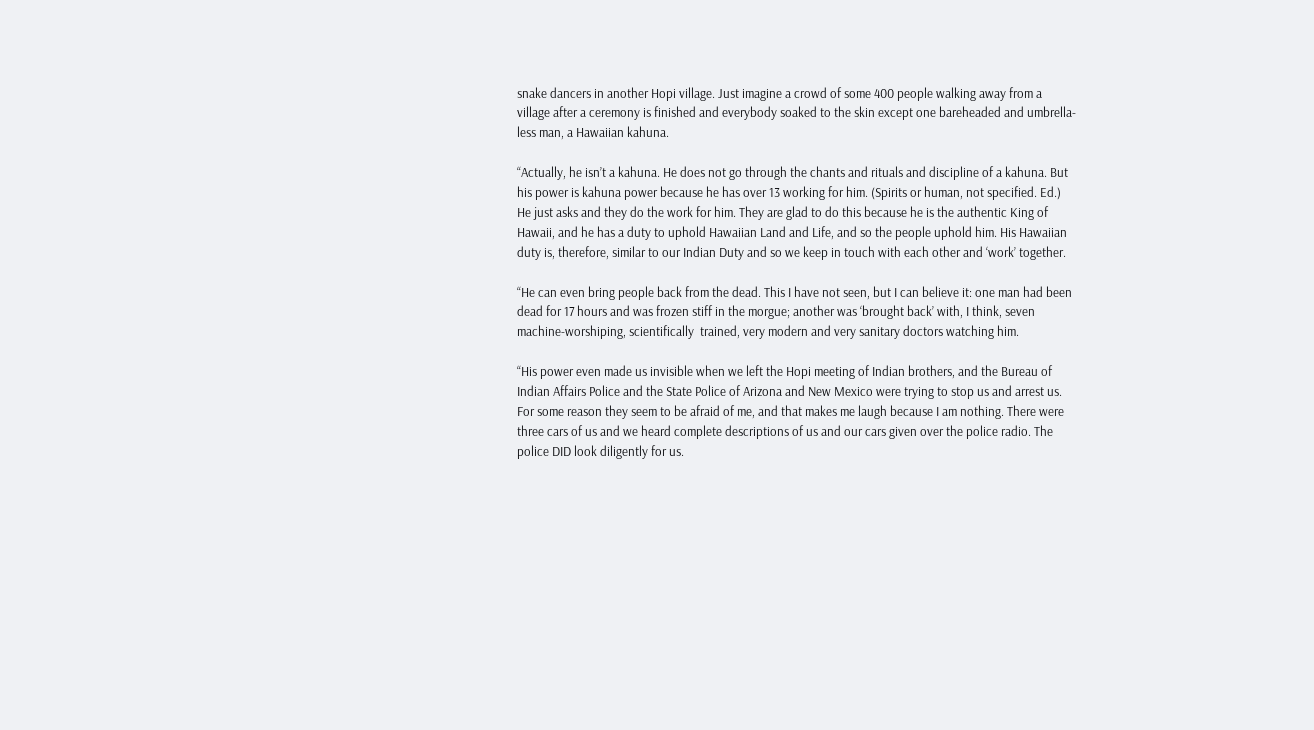snake dancers in another Hopi village. Just imagine a crowd of some 400 people walking away from a village after a ceremony is finished and everybody soaked to the skin except one bareheaded and umbrella-less man, a Hawaiian kahuna.

“Actually, he isn’t a kahuna. He does not go through the chants and rituals and discipline of a kahuna. But his power is kahuna power because he has over 13 working for him. (Spirits or human, not specified. Ed.) He just asks and they do the work for him. They are glad to do this because he is the authentic King of Hawaii, and he has a duty to uphold Hawaiian Land and Life, and so the people uphold him. His Hawaiian duty is, therefore, similar to our Indian Duty and so we keep in touch with each other and ‘work’ together.

“He can even bring people back from the dead. This I have not seen, but I can believe it: one man had been dead for 17 hours and was frozen stiff in the morgue; another was ‘brought back’ with, I think, seven machine-worshiping, scientifically  trained, very modern and very sanitary doctors watching him.

“His power even made us invisible when we left the Hopi meeting of Indian brothers, and the Bureau of Indian Affairs Police and the State Police of Arizona and New Mexico were trying to stop us and arrest us. For some reason they seem to be afraid of me, and that makes me laugh because I am nothing. There were three cars of us and we heard complete descriptions of us and our cars given over the police radio. The police DID look diligently for us.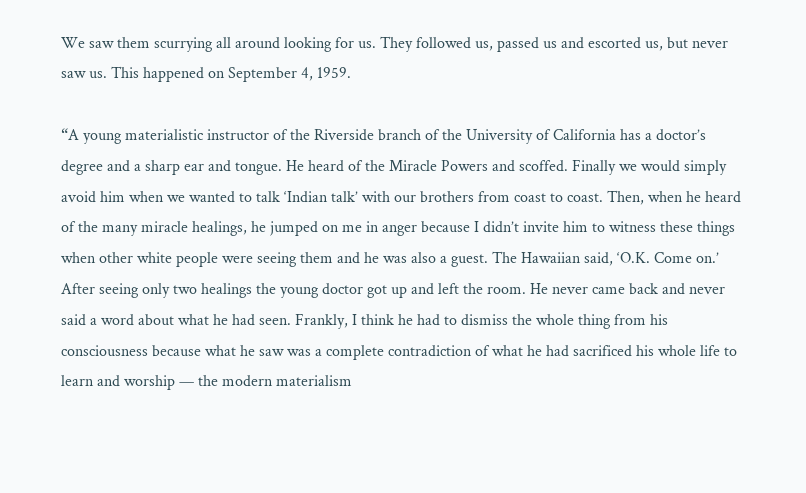We saw them scurrying all around looking for us. They followed us, passed us and escorted us, but never saw us. This happened on September 4, 1959.

“A young materialistic instructor of the Riverside branch of the University of California has a doctor’s degree and a sharp ear and tongue. He heard of the Miracle Powers and scoffed. Finally we would simply avoid him when we wanted to talk ‘Indian talk’ with our brothers from coast to coast. Then, when he heard of the many miracle healings, he jumped on me in anger because I didn’t invite him to witness these things when other white people were seeing them and he was also a guest. The Hawaiian said, ‘O.K. Come on.’ After seeing only two healings the young doctor got up and left the room. He never came back and never said a word about what he had seen. Frankly, I think he had to dismiss the whole thing from his consciousness because what he saw was a complete contradiction of what he had sacrificed his whole life to learn and worship — the modern materialism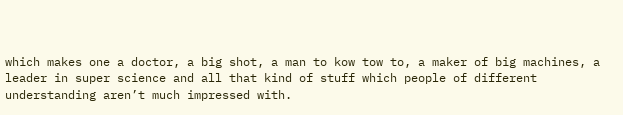which makes one a doctor, a big shot, a man to kow tow to, a maker of big machines, a leader in super science and all that kind of stuff which people of different understanding aren’t much impressed with.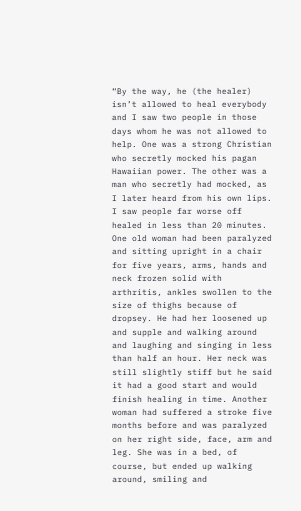“By the way, he (the healer) isn’t allowed to heal everybody and I saw two people in those days whom he was not allowed to help. One was a strong Christian who secretly mocked his pagan Hawaiian power. The other was a man who secretly had mocked, as I later heard from his own lips. I saw people far worse off healed in less than 20 minutes. One old woman had been paralyzed and sitting upright in a chair for five years, arms, hands and neck frozen solid with arthritis, ankles swollen to the size of thighs because of dropsey. He had her loosened up and supple and walking around and laughing and singing in less than half an hour. Her neck was still slightly stiff but he said it had a good start and would finish healing in time. Another woman had suffered a stroke five months before and was paralyzed on her right side, face, arm and leg. She was in a bed, of course, but ended up walking around, smiling and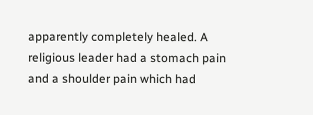apparently completely healed. A religious leader had a stomach pain and a shoulder pain which had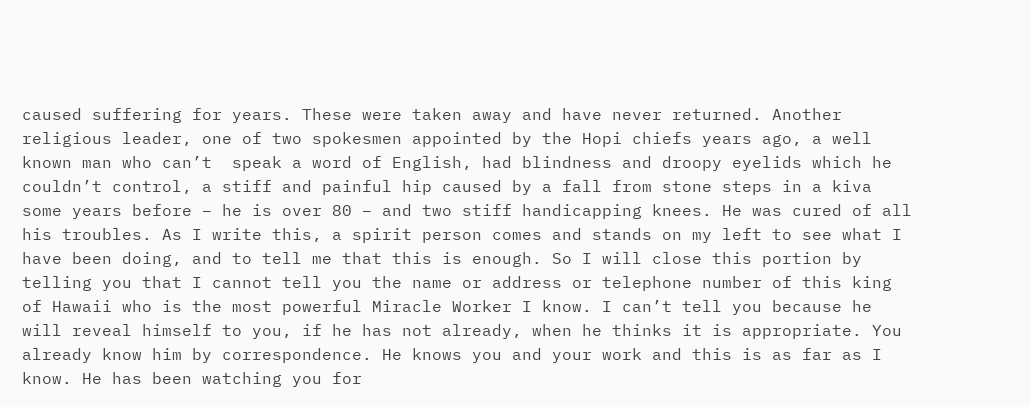caused suffering for years. These were taken away and have never returned. Another religious leader, one of two spokesmen appointed by the Hopi chiefs years ago, a well known man who can’t  speak a word of English, had blindness and droopy eyelids which he couldn’t control, a stiff and painful hip caused by a fall from stone steps in a kiva some years before – he is over 80 – and two stiff handicapping knees. He was cured of all his troubles. As I write this, a spirit person comes and stands on my left to see what I have been doing, and to tell me that this is enough. So I will close this portion by telling you that I cannot tell you the name or address or telephone number of this king of Hawaii who is the most powerful Miracle Worker I know. I can’t tell you because he will reveal himself to you, if he has not already, when he thinks it is appropriate. You already know him by correspondence. He knows you and your work and this is as far as I know. He has been watching you for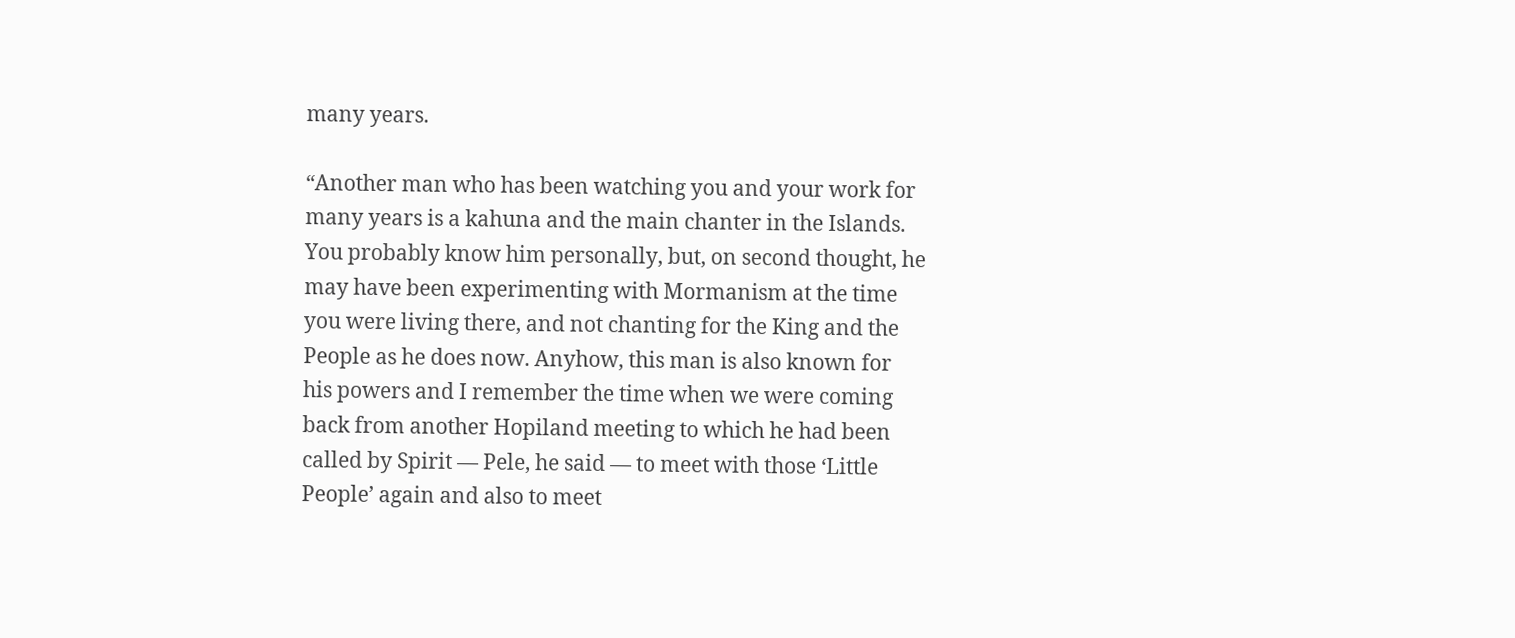many years.

“Another man who has been watching you and your work for many years is a kahuna and the main chanter in the Islands. You probably know him personally, but, on second thought, he may have been experimenting with Mormanism at the time you were living there, and not chanting for the King and the People as he does now. Anyhow, this man is also known for his powers and I remember the time when we were coming back from another Hopiland meeting to which he had been called by Spirit — Pele, he said — to meet with those ‘Little People’ again and also to meet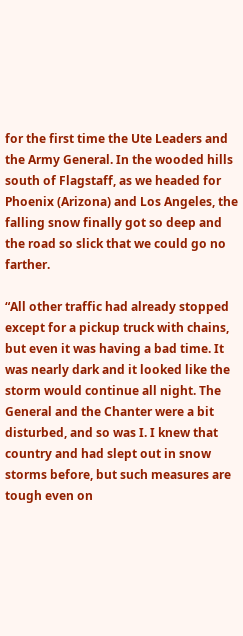for the first time the Ute Leaders and the Army General. In the wooded hills south of Flagstaff, as we headed for Phoenix (Arizona) and Los Angeles, the falling snow finally got so deep and the road so slick that we could go no farther.

“All other traffic had already stopped except for a pickup truck with chains, but even it was having a bad time. It was nearly dark and it looked like the storm would continue all night. The General and the Chanter were a bit disturbed, and so was I. I knew that country and had slept out in snow storms before, but such measures are tough even on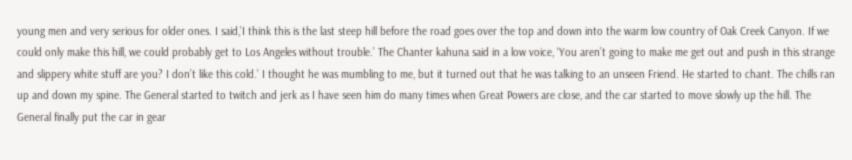young men and very serious for older ones. I said,’I think this is the last steep hill before the road goes over the top and down into the warm low country of Oak Creek Canyon. If we could only make this hill, we could probably get to Los Angeles without trouble.’ The Chanter kahuna said in a low voice, ‘You aren’t going to make me get out and push in this strange and slippery white stuff are you? I don’t like this cold.’ I thought he was mumbling to me, but it turned out that he was talking to an unseen Friend. He started to chant. The chills ran up and down my spine. The General started to twitch and jerk as I have seen him do many times when Great Powers are close, and the car started to move slowly up the hill. The General finally put the car in gear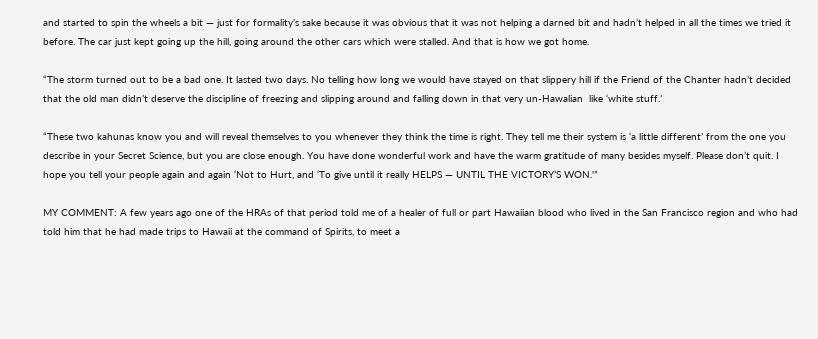and started to spin the wheels a bit — just for formality’s sake because it was obvious that it was not helping a darned bit and hadn’t helped in all the times we tried it before. The car just kept going up the hill, going around the other cars which were stalled. And that is how we got home.

“The storm turned out to be a bad one. It lasted two days. No telling how long we would have stayed on that slippery hill if the Friend of the Chanter hadn’t decided that the old man didn’t deserve the discipline of freezing and slipping around and falling down in that very un-Hawalian  like ‘white stuff.’

“These two kahunas know you and will reveal themselves to you whenever they think the time is right. They tell me their system is ‘a little different’ from the one you describe in your Secret Science, but you are close enough. You have done wonderful work and have the warm gratitude of many besides myself. Please don’t quit. I hope you tell your people again and again ‘Not to Hurt, and ‘To give until it really HELPS — UNTIL THE VICTORY’S WON.'”

MY COMMENT: A few years ago one of the HRAs of that period told me of a healer of full or part Hawaiian blood who lived in the San Francisco region and who had told him that he had made trips to Hawaii at the command of Spirits, to meet a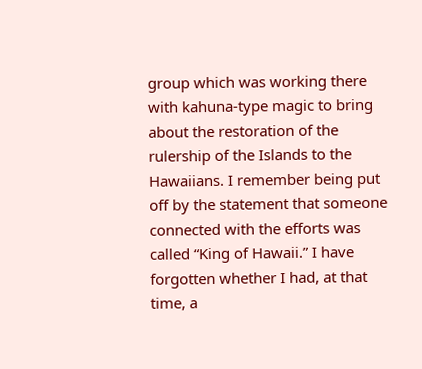group which was working there with kahuna-type magic to bring about the restoration of the rulership of the Islands to the Hawaiians. I remember being put off by the statement that someone connected with the efforts was called “King of Hawaii.” I have forgotten whether I had, at that time, a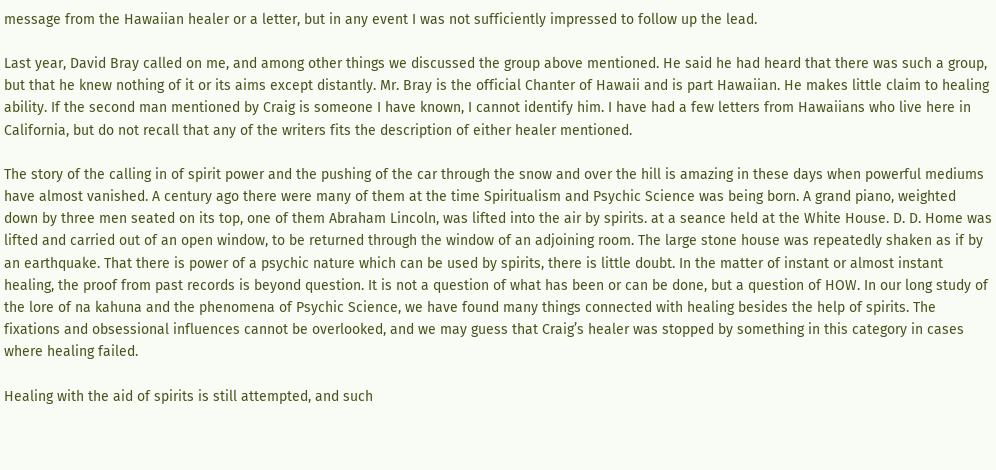message from the Hawaiian healer or a letter, but in any event I was not sufficiently impressed to follow up the lead.

Last year, David Bray called on me, and among other things we discussed the group above mentioned. He said he had heard that there was such a group, but that he knew nothing of it or its aims except distantly. Mr. Bray is the official Chanter of Hawaii and is part Hawaiian. He makes little claim to healing ability. If the second man mentioned by Craig is someone I have known, I cannot identify him. I have had a few letters from Hawaiians who live here in California, but do not recall that any of the writers fits the description of either healer mentioned.

The story of the calling in of spirit power and the pushing of the car through the snow and over the hill is amazing in these days when powerful mediums have almost vanished. A century ago there were many of them at the time Spiritualism and Psychic Science was being born. A grand piano, weighted down by three men seated on its top, one of them Abraham Lincoln, was lifted into the air by spirits. at a seance held at the White House. D. D. Home was lifted and carried out of an open window, to be returned through the window of an adjoining room. The large stone house was repeatedly shaken as if by an earthquake. That there is power of a psychic nature which can be used by spirits, there is little doubt. In the matter of instant or almost instant healing, the proof from past records is beyond question. It is not a question of what has been or can be done, but a question of HOW. In our long study of the lore of na kahuna and the phenomena of Psychic Science, we have found many things connected with healing besides the help of spirits. The fixations and obsessional influences cannot be overlooked, and we may guess that Craig’s healer was stopped by something in this category in cases where healing failed.

Healing with the aid of spirits is still attempted, and such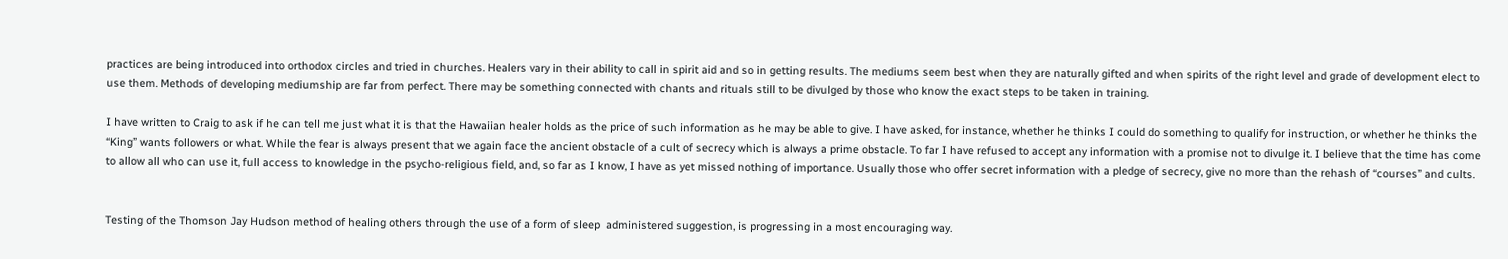practices are being introduced into orthodox circles and tried in churches. Healers vary in their ability to call in spirit aid and so in getting results. The mediums seem best when they are naturally gifted and when spirits of the right level and grade of development elect to use them. Methods of developing mediumship are far from perfect. There may be something connected with chants and rituals still to be divulged by those who know the exact steps to be taken in training.

I have written to Craig to ask if he can tell me just what it is that the Hawaiian healer holds as the price of such information as he may be able to give. I have asked, for instance, whether he thinks I could do something to qualify for instruction, or whether he thinks the “King” wants followers or what. While the fear is always present that we again face the ancient obstacle of a cult of secrecy which is always a prime obstacle. To far I have refused to accept any information with a promise not to divulge it. I believe that the time has come to allow all who can use it, full access to knowledge in the psycho-religious field, and, so far as I know, I have as yet missed nothing of importance. Usually those who offer secret information with a pledge of secrecy, give no more than the rehash of “courses” and cults.


Testing of the Thomson Jay Hudson method of healing others through the use of a form of sleep  administered suggestion, is progressing in a most encouraging way.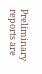Preliminary reports are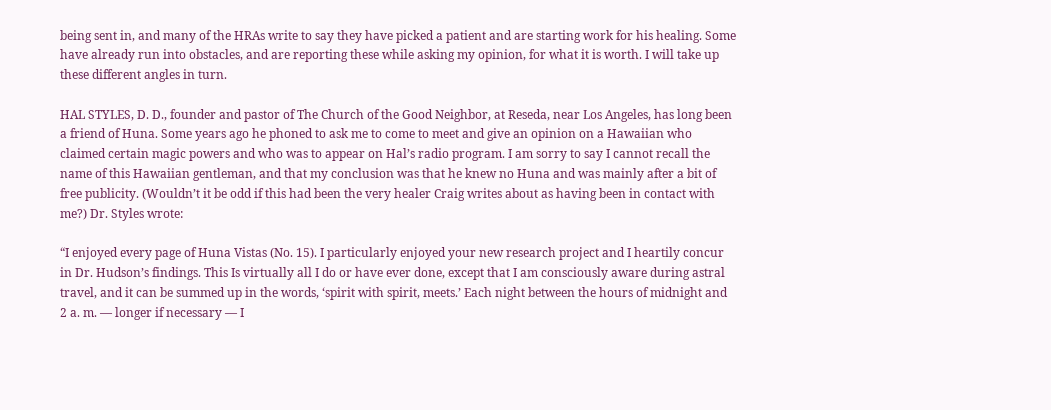being sent in, and many of the HRAs write to say they have picked a patient and are starting work for his healing. Some have already run into obstacles, and are reporting these while asking my opinion, for what it is worth. I will take up these different angles in turn.

HAL STYLES, D. D., founder and pastor of The Church of the Good Neighbor, at Reseda, near Los Angeles, has long been a friend of Huna. Some years ago he phoned to ask me to come to meet and give an opinion on a Hawaiian who claimed certain magic powers and who was to appear on Hal’s radio program. I am sorry to say I cannot recall the name of this Hawaiian gentleman, and that my conclusion was that he knew no Huna and was mainly after a bit of free publicity. (Wouldn’t it be odd if this had been the very healer Craig writes about as having been in contact with me?) Dr. Styles wrote:

“I enjoyed every page of Huna Vistas (No. 15). I particularly enjoyed your new research project and I heartily concur in Dr. Hudson’s findings. This Is virtually all I do or have ever done, except that I am consciously aware during astral travel, and it can be summed up in the words, ‘spirit with spirit, meets.’ Each night between the hours of midnight and 2 a. m. — longer if necessary — I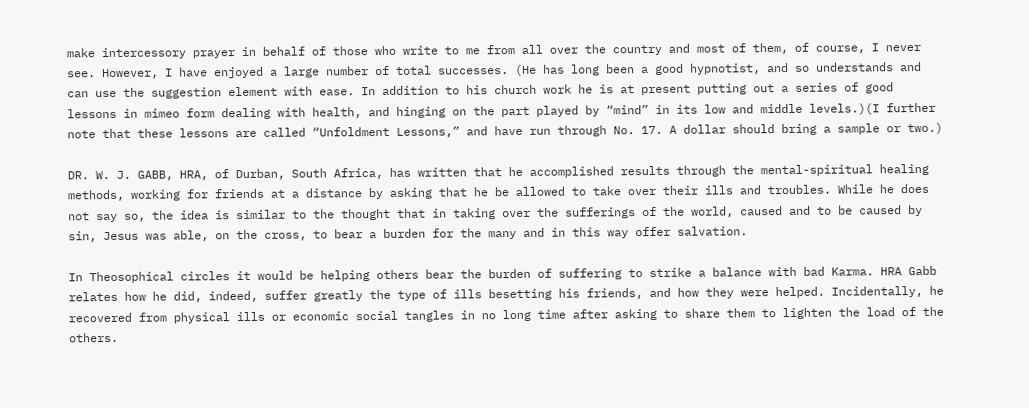make intercessory prayer in behalf of those who write to me from all over the country and most of them, of course, I never see. However, I have enjoyed a large number of total successes. (He has long been a good hypnotist, and so understands and can use the suggestion element with ease. In addition to his church work he is at present putting out a series of good lessons in mimeo form dealing with health, and hinging on the part played by “mind” in its low and middle levels.)(I further note that these lessons are called “Unfoldment Lessons,” and have run through No. 17. A dollar should bring a sample or two.)

DR. W. J. GABB, HRA, of Durban, South Africa, has written that he accomplished results through the mental-spiritual healing methods, working for friends at a distance by asking that he be allowed to take over their ills and troubles. While he does not say so, the idea is similar to the thought that in taking over the sufferings of the world, caused and to be caused by sin, Jesus was able, on the cross, to bear a burden for the many and in this way offer salvation.

In Theosophical circles it would be helping others bear the burden of suffering to strike a balance with bad Karma. HRA Gabb relates how he did, indeed, suffer greatly the type of ills besetting his friends, and how they were helped. Incidentally, he recovered from physical ills or economic social tangles in no long time after asking to share them to lighten the load of the others.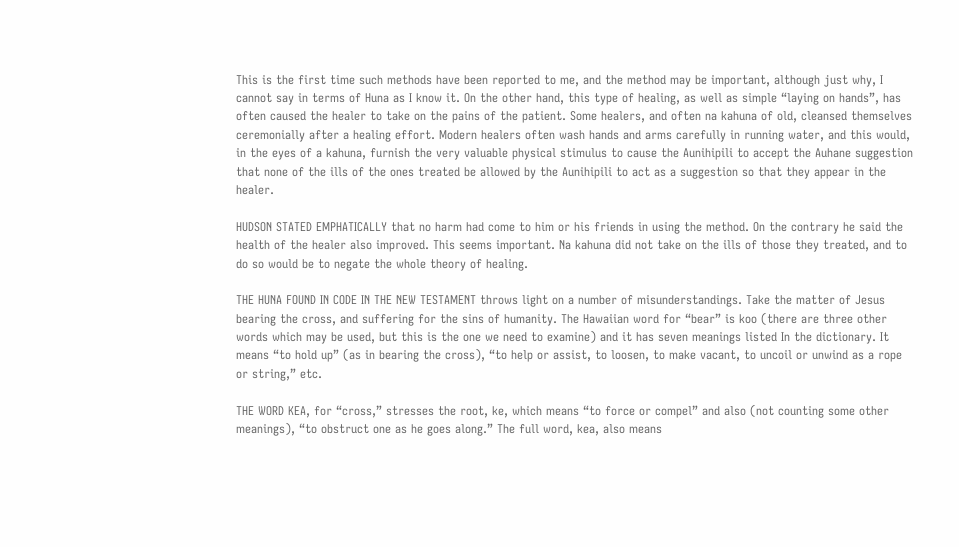This is the first time such methods have been reported to me, and the method may be important, although just why, I cannot say in terms of Huna as I know it. On the other hand, this type of healing, as well as simple “laying on hands”, has often caused the healer to take on the pains of the patient. Some healers, and often na kahuna of old, cleansed themselves ceremonially after a healing effort. Modern healers often wash hands and arms carefully in running water, and this would, in the eyes of a kahuna, furnish the very valuable physical stimulus to cause the Aunihipili to accept the Auhane suggestion that none of the ills of the ones treated be allowed by the Aunihipili to act as a suggestion so that they appear in the healer.

HUDSON STATED EMPHATICALLY that no harm had come to him or his friends in using the method. On the contrary he said the health of the healer also improved. This seems important. Na kahuna did not take on the ills of those they treated, and to do so would be to negate the whole theory of healing.

THE HUNA FOUND IN CODE IN THE NEW TESTAMENT throws light on a number of misunderstandings. Take the matter of Jesus bearing the cross, and suffering for the sins of humanity. The Hawaiian word for “bear” is koo (there are three other words which may be used, but this is the one we need to examine) and it has seven meanings listed In the dictionary. It means “to hold up” (as in bearing the cross), “to help or assist, to loosen, to make vacant, to uncoil or unwind as a rope or string,” etc.

THE WORD KEA, for “cross,” stresses the root, ke, which means “to force or compel” and also (not counting some other meanings), “to obstruct one as he goes along.” The full word, kea, also means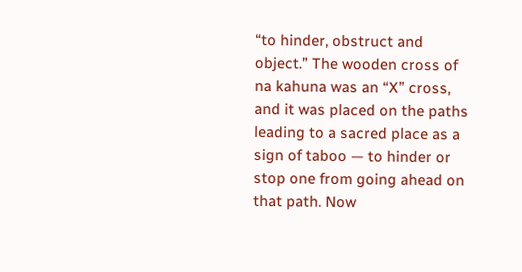“to hinder, obstruct and object.” The wooden cross of na kahuna was an “X” cross, and it was placed on the paths leading to a sacred place as a sign of taboo — to hinder or stop one from going ahead on that path. Now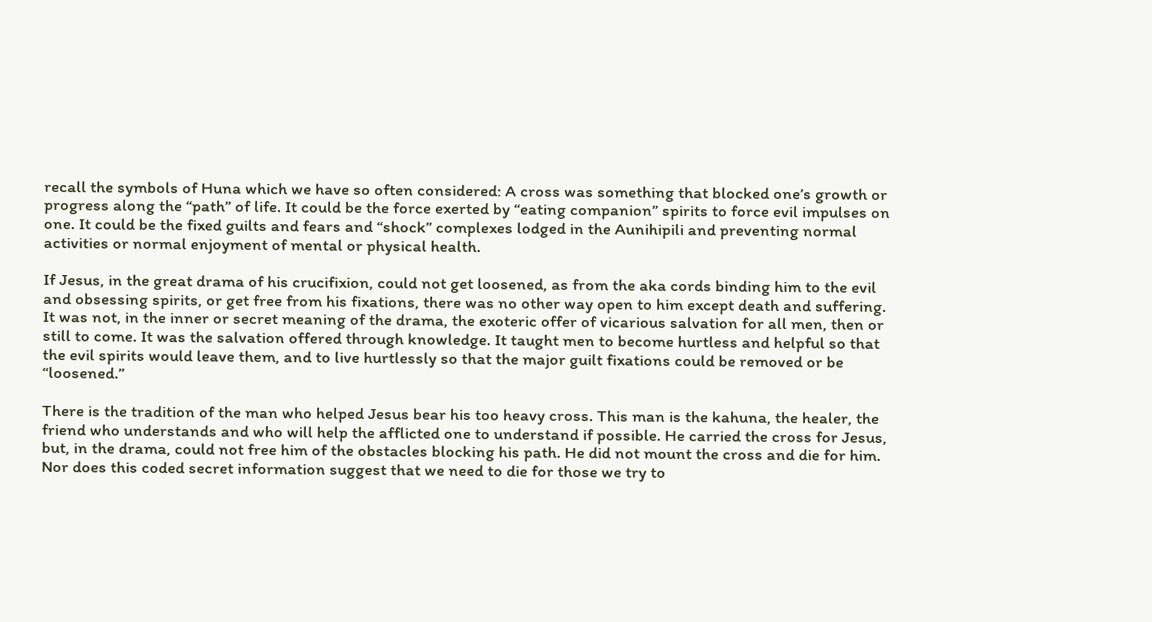recall the symbols of Huna which we have so often considered: A cross was something that blocked one’s growth or progress along the “path” of life. It could be the force exerted by “eating companion” spirits to force evil impulses on one. It could be the fixed guilts and fears and “shock” complexes lodged in the Aunihipili and preventing normal activities or normal enjoyment of mental or physical health.

If Jesus, in the great drama of his crucifixion, could not get loosened, as from the aka cords binding him to the evil and obsessing spirits, or get free from his fixations, there was no other way open to him except death and suffering. It was not, in the inner or secret meaning of the drama, the exoteric offer of vicarious salvation for all men, then or still to come. It was the salvation offered through knowledge. It taught men to become hurtless and helpful so that the evil spirits would leave them, and to live hurtlessly so that the major guilt fixations could be removed or be “loosened.”

There is the tradition of the man who helped Jesus bear his too heavy cross. This man is the kahuna, the healer, the friend who understands and who will help the afflicted one to understand if possible. He carried the cross for Jesus, but, in the drama, could not free him of the obstacles blocking his path. He did not mount the cross and die for him. Nor does this coded secret information suggest that we need to die for those we try to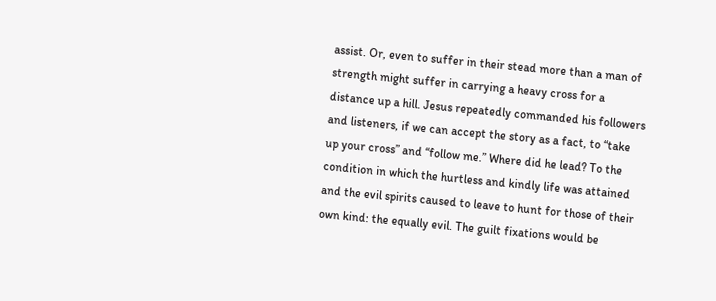assist. Or, even to suffer in their stead more than a man of strength might suffer in carrying a heavy cross for a distance up a hill. Jesus repeatedly commanded his followers and listeners, if we can accept the story as a fact, to “take up your cross” and “follow me.” Where did he lead? To the condition in which the hurtless and kindly life was attained and the evil spirits caused to leave to hunt for those of their own kind: the equally evil. The guilt fixations would be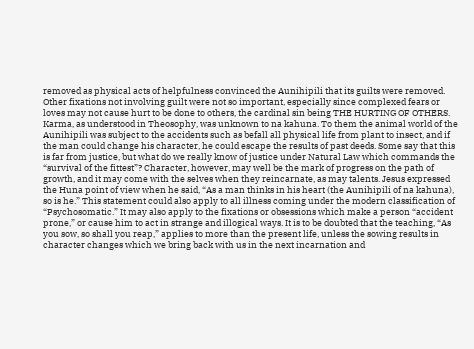removed as physical acts of helpfulness convinced the Aunihipili that its guilts were removed. Other fixations not involving guilt were not so important, especially since complexed fears or loves may not cause hurt to be done to others, the cardinal sin being THE HURTING OF OTHERS. Karma, as understood in Theosophy, was unknown to na kahuna. To them the animal world of the Aunihipili was subject to the accidents such as befall all physical life from plant to insect, and if the man could change his character, he could escape the results of past deeds. Some say that this is far from justice, but what do we really know of justice under Natural Law which commands the “survival of the fittest”? Character, however, may well be the mark of progress on the path of growth, and it may come with the selves when they reincarnate, as may talents. Jesus expressed the Huna point of view when he said, “As a man thinks in his heart (the Aunihipili of na kahuna), so is he.” This statement could also apply to all illness coming under the modern classification of “Psychosomatic.” It may also apply to the fixations or obsessions which make a person “accident prone,” or cause him to act in strange and illogical ways. It is to be doubted that the teaching, “As you sow, so shall you reap,” applies to more than the present life, unless the sowing results in character changes which we bring back with us in the next incarnation and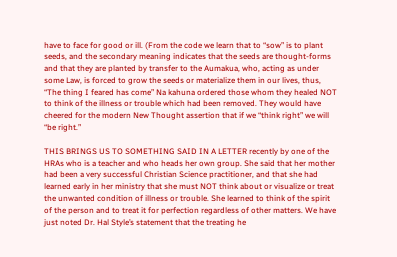have to face for good or ill. (From the code we learn that to “sow” is to plant seeds, and the secondary meaning indicates that the seeds are thought-forms and that they are planted by transfer to the Aumakua, who, acting as under some Law, is forced to grow the seeds or materialize them in our lives, thus, “The thing I feared has come” Na kahuna ordered those whom they healed NOT to think of the illness or trouble which had been removed. They would have cheered for the modern New Thought assertion that if we “think right” we will “be right.”

THIS BRINGS US TO SOMETHING SAID IN A LETTER recently by one of the HRAs who is a teacher and who heads her own group. She said that her mother had been a very successful Christian Science practitioner, and that she had learned early in her ministry that she must NOT think about or visualize or treat the unwanted condition of illness or trouble. She learned to think of the spirit of the person and to treat it for perfection regardless of other matters. We have just noted Dr. Hal Style’s statement that the treating he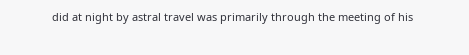did at night by astral travel was primarily through the meeting of his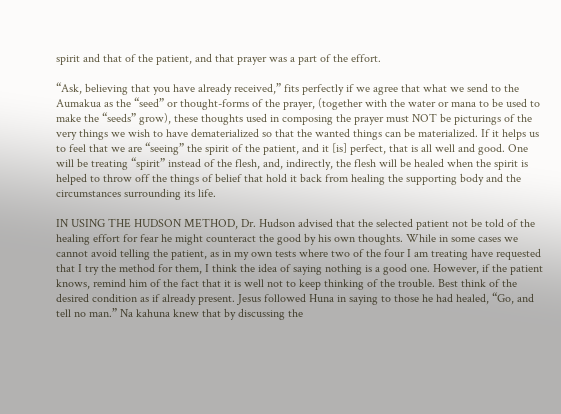spirit and that of the patient, and that prayer was a part of the effort.

“Ask, believing that you have already received,” fits perfectly if we agree that what we send to the Aumakua as the “seed” or thought-forms of the prayer, (together with the water or mana to be used to make the “seeds” grow), these thoughts used in composing the prayer must NOT be picturings of the very things we wish to have dematerialized so that the wanted things can be materialized. If it helps us to feel that we are “seeing” the spirit of the patient, and it [is] perfect, that is all well and good. One will be treating “spirit” instead of the flesh, and, indirectly, the flesh will be healed when the spirit is helped to throw off the things of belief that hold it back from healing the supporting body and the circumstances surrounding its life.

IN USING THE HUDSON METHOD, Dr. Hudson advised that the selected patient not be told of the healing effort for fear he might counteract the good by his own thoughts. While in some cases we cannot avoid telling the patient, as in my own tests where two of the four I am treating have requested that I try the method for them, I think the idea of saying nothing is a good one. However, if the patient knows, remind him of the fact that it is well not to keep thinking of the trouble. Best think of the desired condition as if already present. Jesus followed Huna in saying to those he had healed, “Go, and tell no man.” Na kahuna knew that by discussing the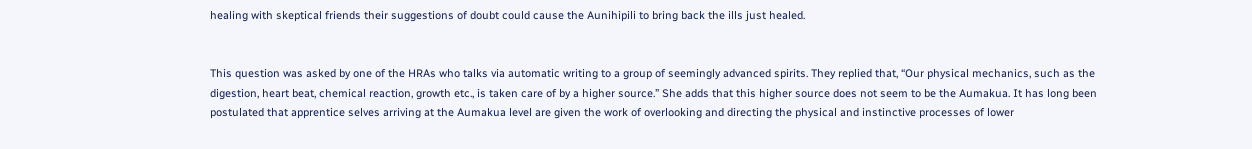healing with skeptical friends their suggestions of doubt could cause the Aunihipili to bring back the ills just healed.


This question was asked by one of the HRAs who talks via automatic writing to a group of seemingly advanced spirits. They replied that, “Our physical mechanics, such as the digestion, heart beat, chemical reaction, growth etc., is taken care of by a higher source.” She adds that this higher source does not seem to be the Aumakua. It has long been postulated that apprentice selves arriving at the Aumakua level are given the work of overlooking and directing the physical and instinctive processes of lower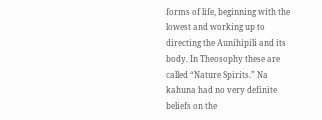forms of life, beginning with the lowest and working up to directing the Aunihipili and its body. In Theosophy these are called “Nature Spirits.” Na kahuna had no very definite beliefs on the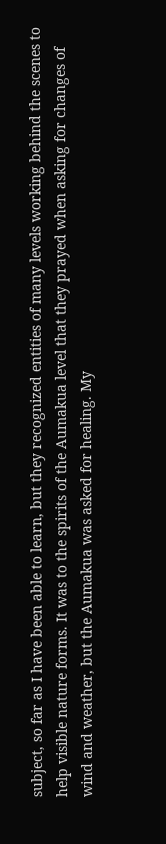subject, so far as I have been able to learn, but they recognized entities of many levels working behind the scenes to help visible nature forms. It was to the spirits of the Aumakua level that they prayed when asking for changes of wind and weather, but the Aumakua was asked for healing. My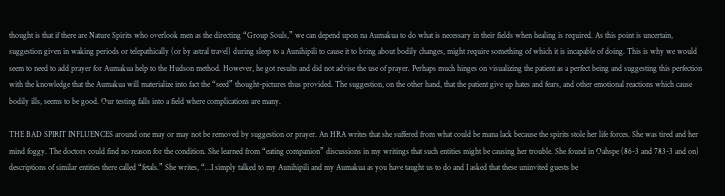thought is that if there are Nature Spirits who overlook men as the directing “Group Souls,” we can depend upon na Aumakua to do what is necessary in their fields when healing is required. As this point is uncertain, suggestion given in waking periods or telepathically (or by astral travel) during sleep to a Aunihipili to cause it to bring about bodily changes, might require something of which it is incapable of doing. This is why we would seem to need to add prayer for Aumakua help to the Hudson method. However, he got results and did not advise the use of prayer. Perhaps much hinges on visualizing the patient as a perfect being and suggesting this perfection with the knowledge that the Aumakua will materialize into fact the “seed” thought-pictures thus provided. The suggestion, on the other hand, that the patient give up hates and fears, and other emotional reactions which cause bodily ills, seems to be good. Our testing falls into a field where complications are many.

THE BAD SPIRIT INFLUENCES around one may or may not be removed by suggestion or prayer. An HRA writes that she suffered from what could be mana lack because the spirits stole her life forces. She was tired and her mind foggy. The doctors could find no reason for the condition. She learned from “eating companion” discussions in my writings that such entities might be causing her trouble. She found in Oahspe (86-3 and 783-3 and on) descriptions of similar entities there called “fetals.” She writes, “…I simply talked to my Aunihipili and my Aumakua as you have taught us to do and I asked that these uninvited guests be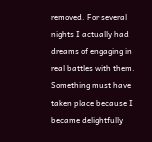removed. For several nights I actually had dreams of engaging in real battles with them. Something must have taken place because I became delightfully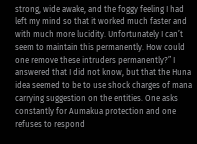strong, wide awake, and the foggy feeling I had left my mind so that it worked much faster and with much more lucidity. Unfortunately I can’t seem to maintain this permanently. How could one remove these intruders permanently?” I answered that I did not know, but that the Huna idea seemed to be to use shock charges of mana carrying suggestion on the entities. One asks constantly for Aumakua protection and one refuses to respond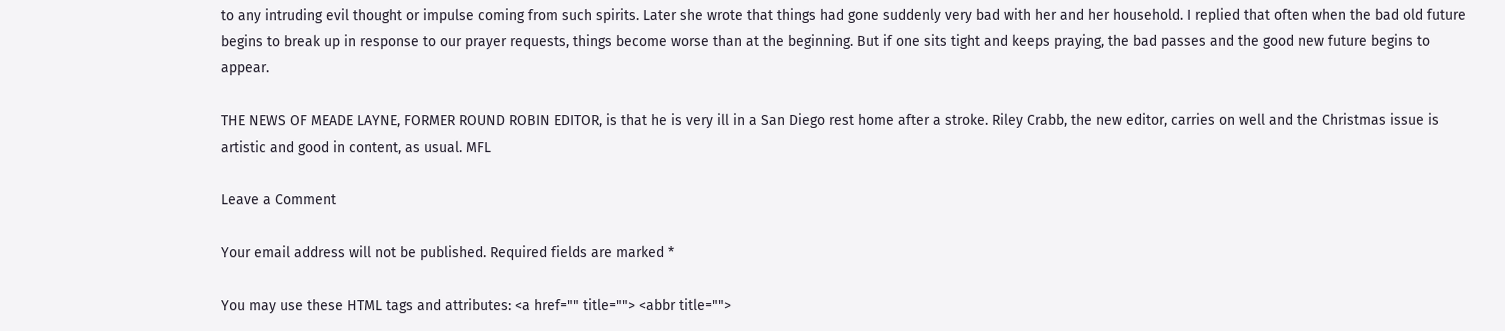to any intruding evil thought or impulse coming from such spirits. Later she wrote that things had gone suddenly very bad with her and her household. I replied that often when the bad old future begins to break up in response to our prayer requests, things become worse than at the beginning. But if one sits tight and keeps praying, the bad passes and the good new future begins to appear.

THE NEWS OF MEADE LAYNE, FORMER ROUND ROBIN EDITOR, is that he is very ill in a San Diego rest home after a stroke. Riley Crabb, the new editor, carries on well and the Christmas issue is artistic and good in content, as usual. MFL

Leave a Comment

Your email address will not be published. Required fields are marked *

You may use these HTML tags and attributes: <a href="" title=""> <abbr title="">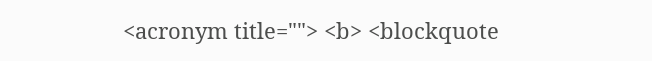<acronym title=""> <b> <blockquote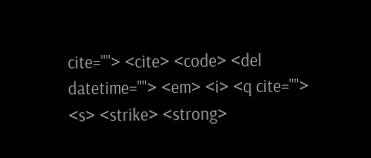cite=""> <cite> <code> <del datetime=""> <em> <i> <q cite=""> <s> <strike> <strong>